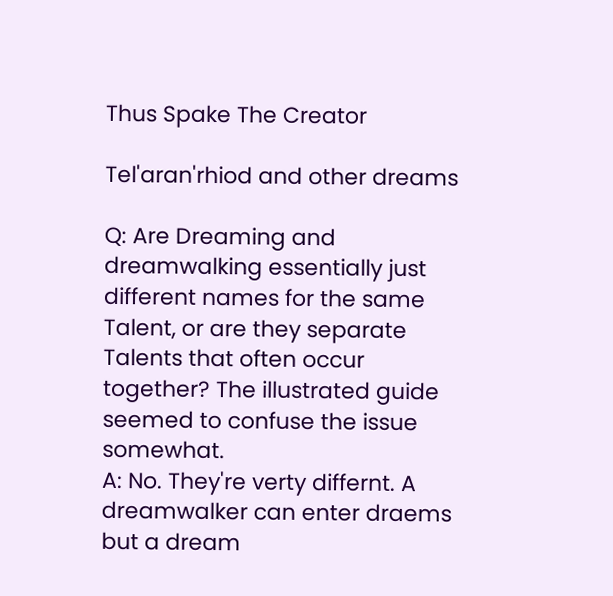Thus Spake The Creator

Tel'aran'rhiod and other dreams

Q: Are Dreaming and dreamwalking essentially just different names for the same Talent, or are they separate Talents that often occur together? The illustrated guide seemed to confuse the issue somewhat.
A: No. They're verty differnt. A dreamwalker can enter draems but a dream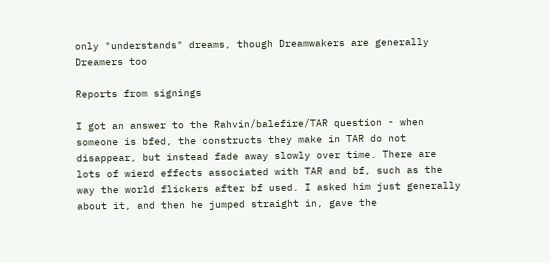only "understands" dreams, though Dreamwakers are generally Dreamers too

Reports from signings

I got an answer to the Rahvin/balefire/TAR question - when someone is bfed, the constructs they make in TAR do not disappear, but instead fade away slowly over time. There are lots of wierd effects associated with TAR and bf, such as the way the world flickers after bf used. I asked him just generally about it, and then he jumped straight in, gave the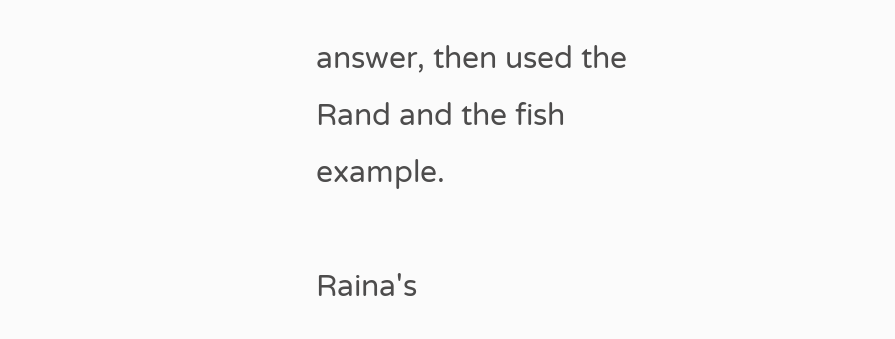answer, then used the Rand and the fish example.

Raina's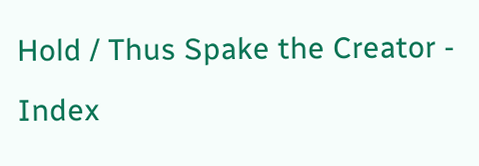Hold / Thus Spake the Creator - Index